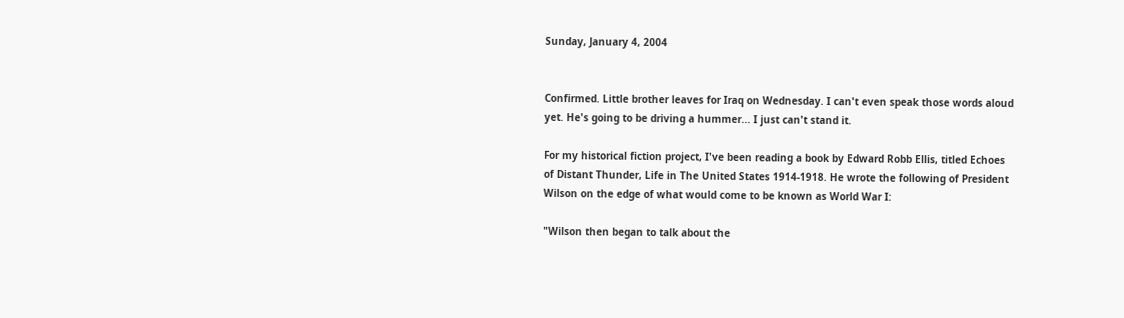Sunday, January 4, 2004


Confirmed. Little brother leaves for Iraq on Wednesday. I can't even speak those words aloud yet. He's going to be driving a hummer... I just can't stand it.

For my historical fiction project, I've been reading a book by Edward Robb Ellis, titled Echoes of Distant Thunder, Life in The United States 1914-1918. He wrote the following of President Wilson on the edge of what would come to be known as World War I:

"Wilson then began to talk about the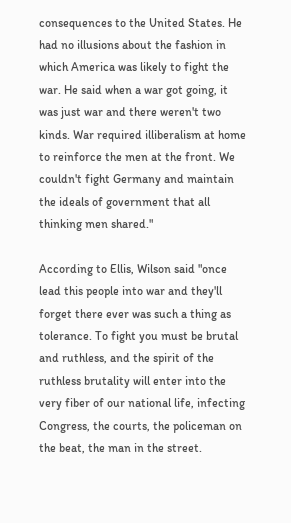consequences to the United States. He had no illusions about the fashion in which America was likely to fight the war. He said when a war got going, it was just war and there weren't two kinds. War required illiberalism at home to reinforce the men at the front. We couldn't fight Germany and maintain the ideals of government that all thinking men shared."

According to Ellis, Wilson said "once lead this people into war and they'll forget there ever was such a thing as tolerance. To fight you must be brutal and ruthless, and the spirit of the ruthless brutality will enter into the very fiber of our national life, infecting Congress, the courts, the policeman on the beat, the man in the street.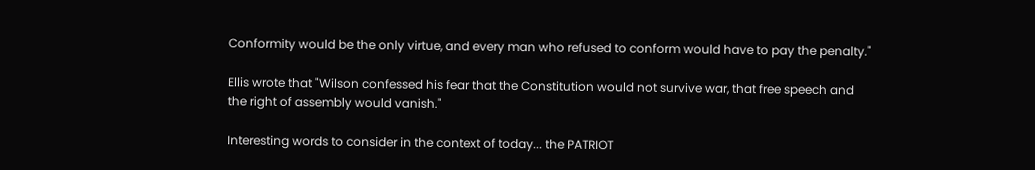Conformity would be the only virtue, and every man who refused to conform would have to pay the penalty."

Ellis wrote that "Wilson confessed his fear that the Constitution would not survive war, that free speech and the right of assembly would vanish."

Interesting words to consider in the context of today... the PATRIOT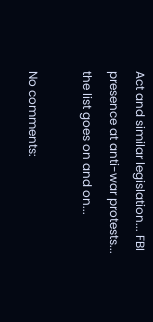Act and similar legislation... FBI presence at anti-war protests... the list goes on and on...

No comments: